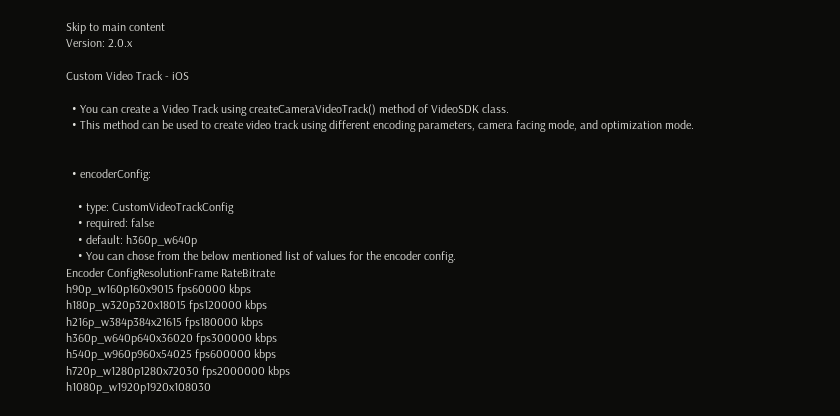Skip to main content
Version: 2.0.x

Custom Video Track - iOS

  • You can create a Video Track using createCameraVideoTrack() method of VideoSDK class.
  • This method can be used to create video track using different encoding parameters, camera facing mode, and optimization mode.


  • encoderConfig:

    • type: CustomVideoTrackConfig
    • required: false
    • default: h360p_w640p
    • You can chose from the below mentioned list of values for the encoder config.
Encoder ConfigResolutionFrame RateBitrate
h90p_w160p160x9015 fps60000 kbps
h180p_w320p320x18015 fps120000 kbps
h216p_w384p384x21615 fps180000 kbps
h360p_w640p640x36020 fps300000 kbps
h540p_w960p960x54025 fps600000 kbps
h720p_w1280p1280x72030 fps2000000 kbps
h1080p_w1920p1920x108030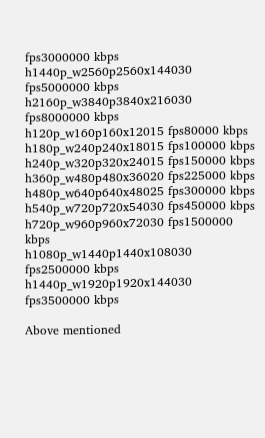fps3000000 kbps
h1440p_w2560p2560x144030 fps5000000 kbps
h2160p_w3840p3840x216030 fps8000000 kbps
h120p_w160p160x12015 fps80000 kbps
h180p_w240p240x18015 fps100000 kbps
h240p_w320p320x24015 fps150000 kbps
h360p_w480p480x36020 fps225000 kbps
h480p_w640p640x48025 fps300000 kbps
h540p_w720p720x54030 fps450000 kbps
h720p_w960p960x72030 fps1500000 kbps
h1080p_w1440p1440x108030 fps2500000 kbps
h1440p_w1920p1920x144030 fps3500000 kbps

Above mentioned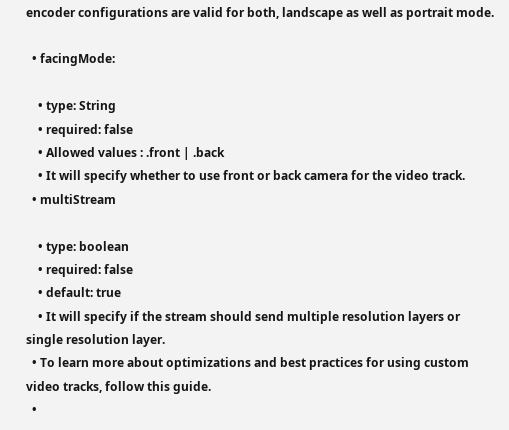encoder configurations are valid for both, landscape as well as portrait mode.

  • facingMode:

    • type: String
    • required: false
    • Allowed values : .front | .back
    • It will specify whether to use front or back camera for the video track.
  • multiStream

    • type: boolean
    • required: false
    • default: true
    • It will specify if the stream should send multiple resolution layers or single resolution layer.
  • To learn more about optimizations and best practices for using custom video tracks, follow this guide.
  •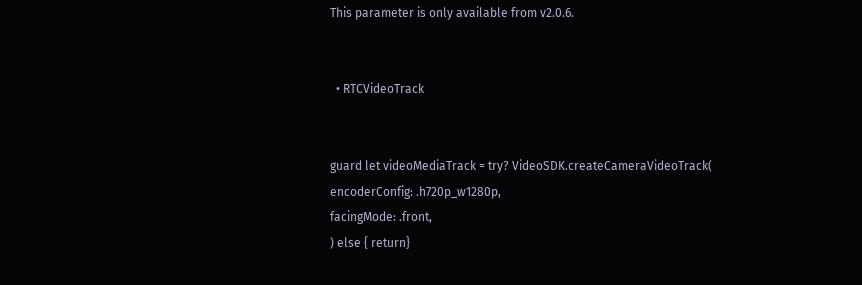This parameter is only available from v2.0.6.


  • RTCVideoTrack


guard let videoMediaTrack = try? VideoSDK.createCameraVideoTrack(
encoderConfig: .h720p_w1280p,
facingMode: .front,
) else { return}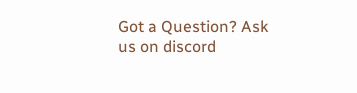Got a Question? Ask us on discord